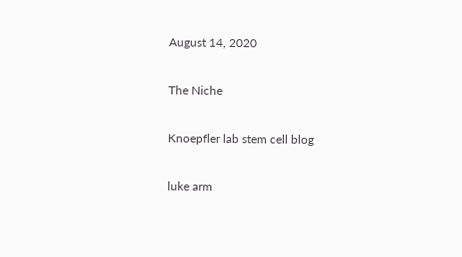August 14, 2020

The Niche

Knoepfler lab stem cell blog

luke arm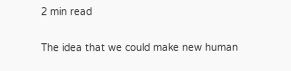2 min read

The idea that we could make new human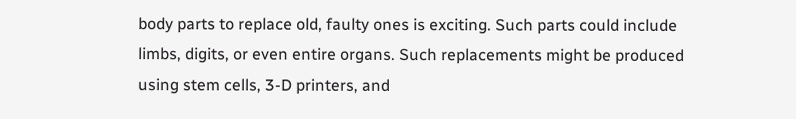body parts to replace old, faulty ones is exciting. Such parts could include limbs, digits, or even entire organs. Such replacements might be produced using stem cells, 3-D printers, and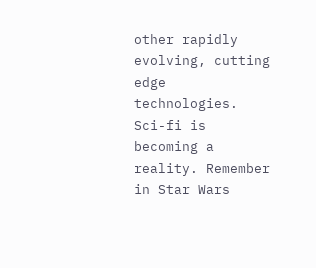other rapidly evolving, cutting edge technologies. Sci-fi is becoming a reality. Remember in Star Wars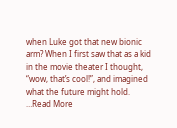when Luke got that new bionic arm? When I first saw that as a kid in the movie theater I thought, “wow, that’s cool!”, and imagined what the future might hold. …Read More